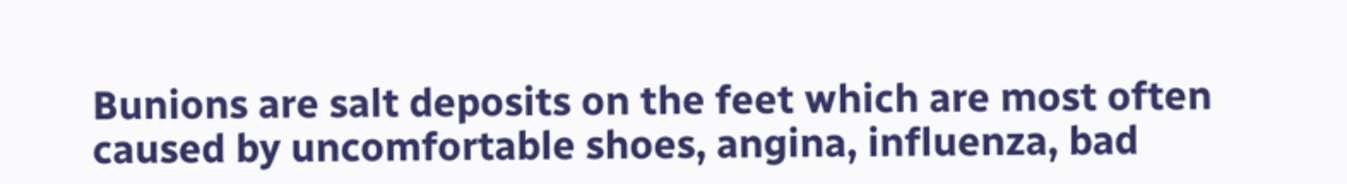Bunions are salt deposits on the feet which are most often caused by uncomfortable shoes, angina, influenza, bad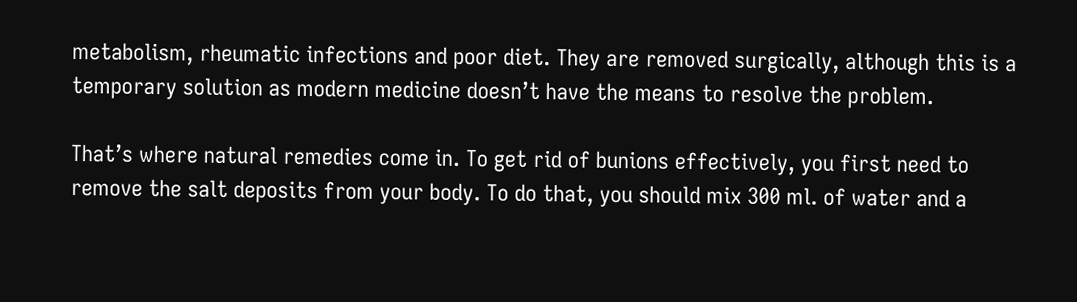metabolism, rheumatic infections and poor diet. They are removed surgically, although this is a temporary solution as modern medicine doesn’t have the means to resolve the problem.

That’s where natural remedies come in. To get rid of bunions effectively, you first need to remove the salt deposits from your body. To do that, you should mix 300 ml. of water and a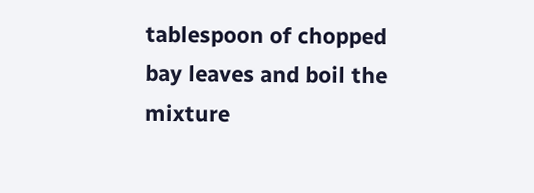tablespoon of chopped bay leaves and boil the mixture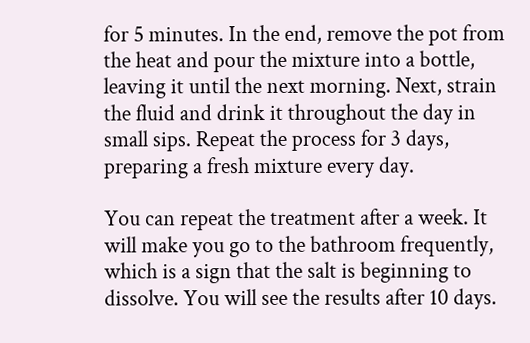for 5 minutes. In the end, remove the pot from the heat and pour the mixture into a bottle, leaving it until the next morning. Next, strain the fluid and drink it throughout the day in small sips. Repeat the process for 3 days, preparing a fresh mixture every day.

You can repeat the treatment after a week. It will make you go to the bathroom frequently, which is a sign that the salt is beginning to dissolve. You will see the results after 10 days.